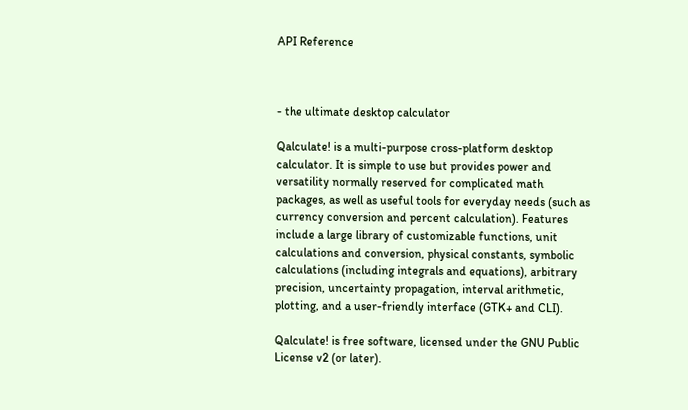API Reference



- the ultimate desktop calculator

Qalculate! is a multi-purpose cross-platform desktop calculator. It is simple to use but provides power and versatility normally reserved for complicated math packages, as well as useful tools for everyday needs (such as currency conversion and percent calculation). Features include a large library of customizable functions, unit calculations and conversion, physical constants, symbolic calculations (including integrals and equations), arbitrary precision, uncertainty propagation, interval arithmetic, plotting, and a user-friendly interface (GTK+ and CLI).

Qalculate! is free software, licensed under the GNU Public License v2 (or later).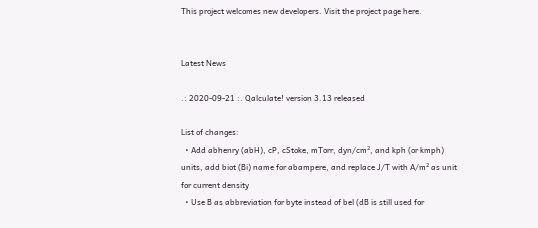This project welcomes new developers. Visit the project page here.


Latest News

.: 2020-09-21 :. Qalculate! version 3.13 released

List of changes:
  • Add abhenry (abH), cP, cStoke, mTorr, dyn/cm², and kph (or kmph) units, add biot (Bi) name for abampere, and replace J/T with A/m² as unit for current density
  • Use B as abbreviation for byte instead of bel (dB is still used for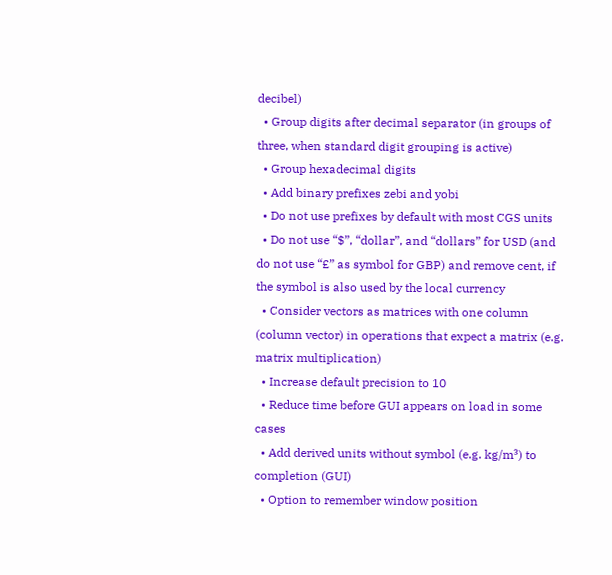decibel)
  • Group digits after decimal separator (in groups of three, when standard digit grouping is active)
  • Group hexadecimal digits
  • Add binary prefixes zebi and yobi
  • Do not use prefixes by default with most CGS units
  • Do not use “$”, “dollar”, and “dollars” for USD (and do not use “£” as symbol for GBP) and remove cent, if the symbol is also used by the local currency
  • Consider vectors as matrices with one column (column vector) in operations that expect a matrix (e.g. matrix multiplication)
  • Increase default precision to 10
  • Reduce time before GUI appears on load in some cases
  • Add derived units without symbol (e.g. kg/m³) to completion (GUI)
  • Option to remember window position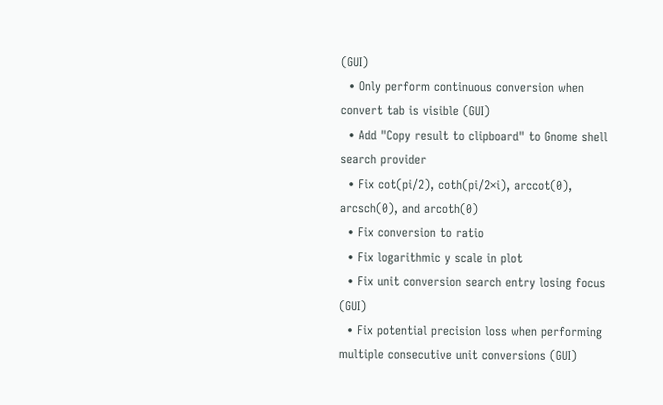(GUI)
  • Only perform continuous conversion when convert tab is visible (GUI)
  • Add "Copy result to clipboard" to Gnome shell search provider
  • Fix cot(pi/2), coth(pi/2×i), arccot(0), arcsch(0), and arcoth(0)
  • Fix conversion to ratio
  • Fix logarithmic y scale in plot
  • Fix unit conversion search entry losing focus (GUI)
  • Fix potential precision loss when performing multiple consecutive unit conversions (GUI)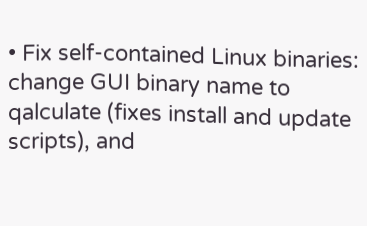• Fix self-contained Linux binaries: change GUI binary name to qalculate (fixes install and update scripts), and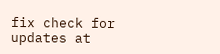fix check for updates at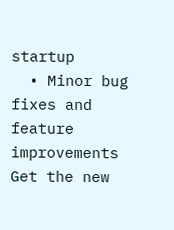startup
  • Minor bug fixes and feature improvements
Get the new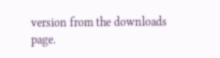version from the downloads page.